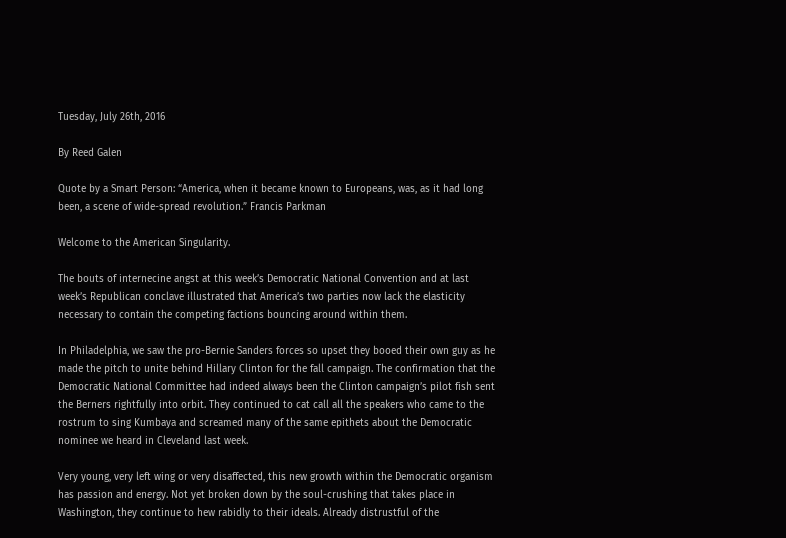Tuesday, July 26th, 2016

By Reed Galen

Quote by a Smart Person: “America, when it became known to Europeans, was, as it had long been, a scene of wide-spread revolution.” Francis Parkman

Welcome to the American Singularity.

The bouts of internecine angst at this week’s Democratic National Convention and at last week’s Republican conclave illustrated that America’s two parties now lack the elasticity necessary to contain the competing factions bouncing around within them.

In Philadelphia, we saw the pro-Bernie Sanders forces so upset they booed their own guy as he made the pitch to unite behind Hillary Clinton for the fall campaign. The confirmation that the Democratic National Committee had indeed always been the Clinton campaign’s pilot fish sent the Berners rightfully into orbit. They continued to cat call all the speakers who came to the rostrum to sing Kumbaya and screamed many of the same epithets about the Democratic nominee we heard in Cleveland last week.

Very young, very left wing or very disaffected, this new growth within the Democratic organism has passion and energy. Not yet broken down by the soul-crushing that takes place in Washington, they continue to hew rabidly to their ideals. Already distrustful of the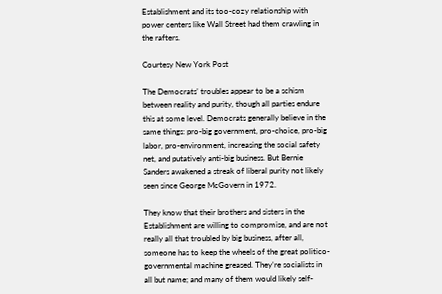Establishment and its too-cozy relationship with power centers like Wall Street had them crawling in the rafters.

Courtesy New York Post

The Democrats’ troubles appear to be a schism between reality and purity, though all parties endure this at some level. Democrats generally believe in the same things: pro-big government, pro-choice, pro-big labor, pro-environment, increasing the social safety net, and putatively anti-big business. But Bernie Sanders awakened a streak of liberal purity not likely seen since George McGovern in 1972.

They know that their brothers and sisters in the Establishment are willing to compromise, and are not really all that troubled by big business, after all, someone has to keep the wheels of the great politico-governmental machine greased. They’re socialists in all but name; and many of them would likely self-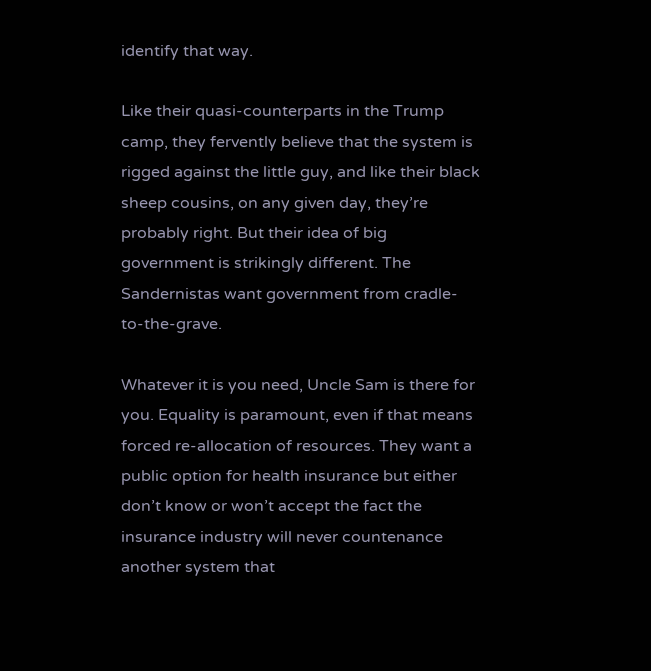identify that way.

Like their quasi-counterparts in the Trump camp, they fervently believe that the system is rigged against the little guy, and like their black sheep cousins, on any given day, they’re probably right. But their idea of big government is strikingly different. The Sandernistas want government from cradle-to-the-grave.

Whatever it is you need, Uncle Sam is there for you. Equality is paramount, even if that means forced re-allocation of resources. They want a public option for health insurance but either don’t know or won’t accept the fact the insurance industry will never countenance another system that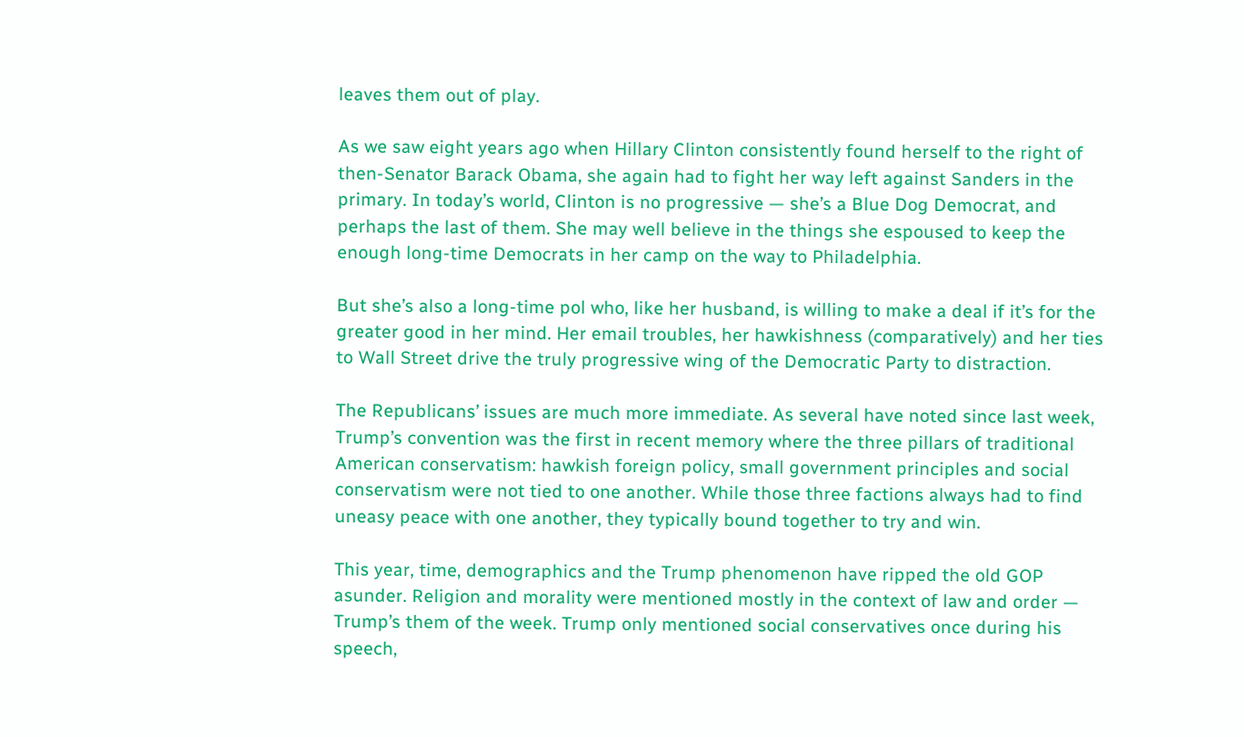leaves them out of play.

As we saw eight years ago when Hillary Clinton consistently found herself to the right of then-Senator Barack Obama, she again had to fight her way left against Sanders in the primary. In today’s world, Clinton is no progressive — she’s a Blue Dog Democrat, and perhaps the last of them. She may well believe in the things she espoused to keep the enough long-time Democrats in her camp on the way to Philadelphia.

But she’s also a long-time pol who, like her husband, is willing to make a deal if it’s for the greater good in her mind. Her email troubles, her hawkishness (comparatively) and her ties to Wall Street drive the truly progressive wing of the Democratic Party to distraction.

The Republicans’ issues are much more immediate. As several have noted since last week, Trump’s convention was the first in recent memory where the three pillars of traditional American conservatism: hawkish foreign policy, small government principles and social conservatism were not tied to one another. While those three factions always had to find uneasy peace with one another, they typically bound together to try and win.

This year, time, demographics and the Trump phenomenon have ripped the old GOP asunder. Religion and morality were mentioned mostly in the context of law and order — Trump’s them of the week. Trump only mentioned social conservatives once during his speech,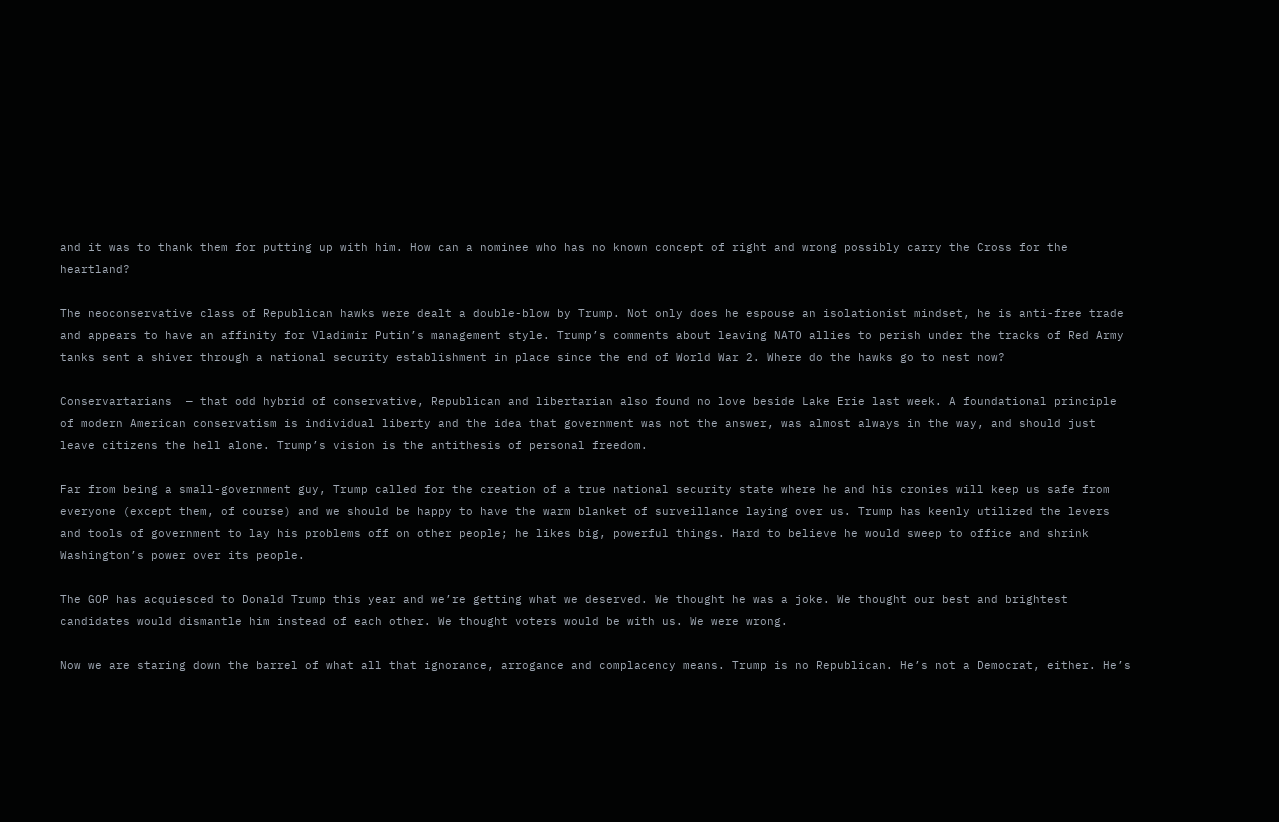and it was to thank them for putting up with him. How can a nominee who has no known concept of right and wrong possibly carry the Cross for the heartland?

The neoconservative class of Republican hawks were dealt a double-blow by Trump. Not only does he espouse an isolationist mindset, he is anti-free trade and appears to have an affinity for Vladimir Putin’s management style. Trump’s comments about leaving NATO allies to perish under the tracks of Red Army tanks sent a shiver through a national security establishment in place since the end of World War 2. Where do the hawks go to nest now?

Conservartarians  — that odd hybrid of conservative, Republican and libertarian also found no love beside Lake Erie last week. A foundational principle of modern American conservatism is individual liberty and the idea that government was not the answer, was almost always in the way, and should just leave citizens the hell alone. Trump’s vision is the antithesis of personal freedom.

Far from being a small-government guy, Trump called for the creation of a true national security state where he and his cronies will keep us safe from everyone (except them, of course) and we should be happy to have the warm blanket of surveillance laying over us. Trump has keenly utilized the levers and tools of government to lay his problems off on other people; he likes big, powerful things. Hard to believe he would sweep to office and shrink Washington’s power over its people.

The GOP has acquiesced to Donald Trump this year and we’re getting what we deserved. We thought he was a joke. We thought our best and brightest candidates would dismantle him instead of each other. We thought voters would be with us. We were wrong.

Now we are staring down the barrel of what all that ignorance, arrogance and complacency means. Trump is no Republican. He’s not a Democrat, either. He’s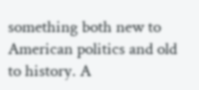something both new to American politics and old to history. A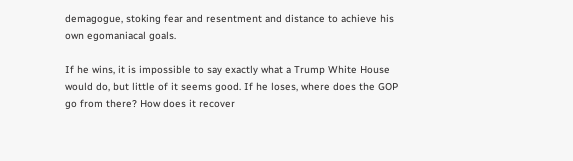demagogue, stoking fear and resentment and distance to achieve his own egomaniacal goals.

If he wins, it is impossible to say exactly what a Trump White House would do, but little of it seems good. If he loses, where does the GOP go from there? How does it recover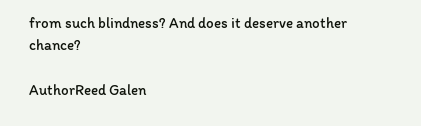from such blindness? And does it deserve another chance?

AuthorReed Galen